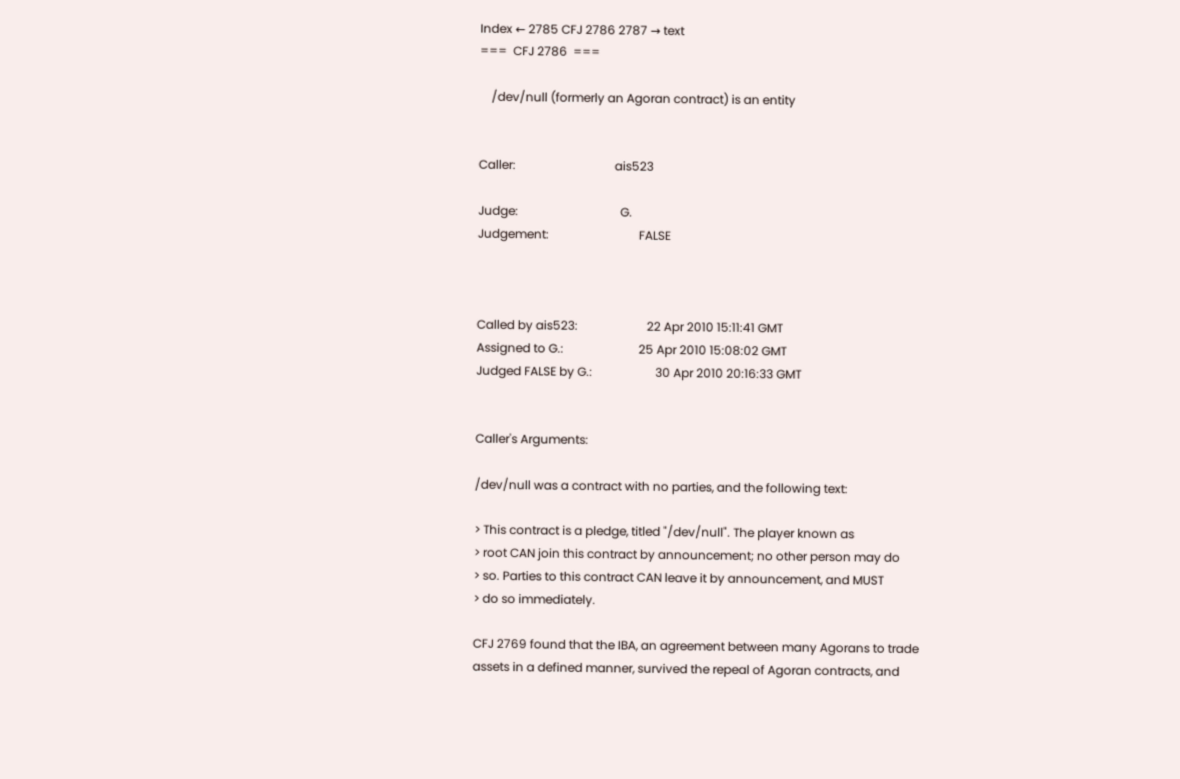Index ← 2785 CFJ 2786 2787 → text
===  CFJ 2786  ===

    /dev/null (formerly an Agoran contract) is an entity


Caller:                                 ais523

Judge:                                  G.
Judgement:                              FALSE



Called by ais523:                       22 Apr 2010 15:11:41 GMT
Assigned to G.:                         25 Apr 2010 15:08:02 GMT
Judged FALSE by G.:                     30 Apr 2010 20:16:33 GMT


Caller's Arguments:

/dev/null was a contract with no parties, and the following text:

> This contract is a pledge, titled "/dev/null". The player known as
> root CAN join this contract by announcement; no other person may do
> so. Parties to this contract CAN leave it by announcement, and MUST
> do so immediately.

CFJ 2769 found that the IBA, an agreement between many Agorans to trade
assets in a defined manner, survived the repeal of Agoran contracts, and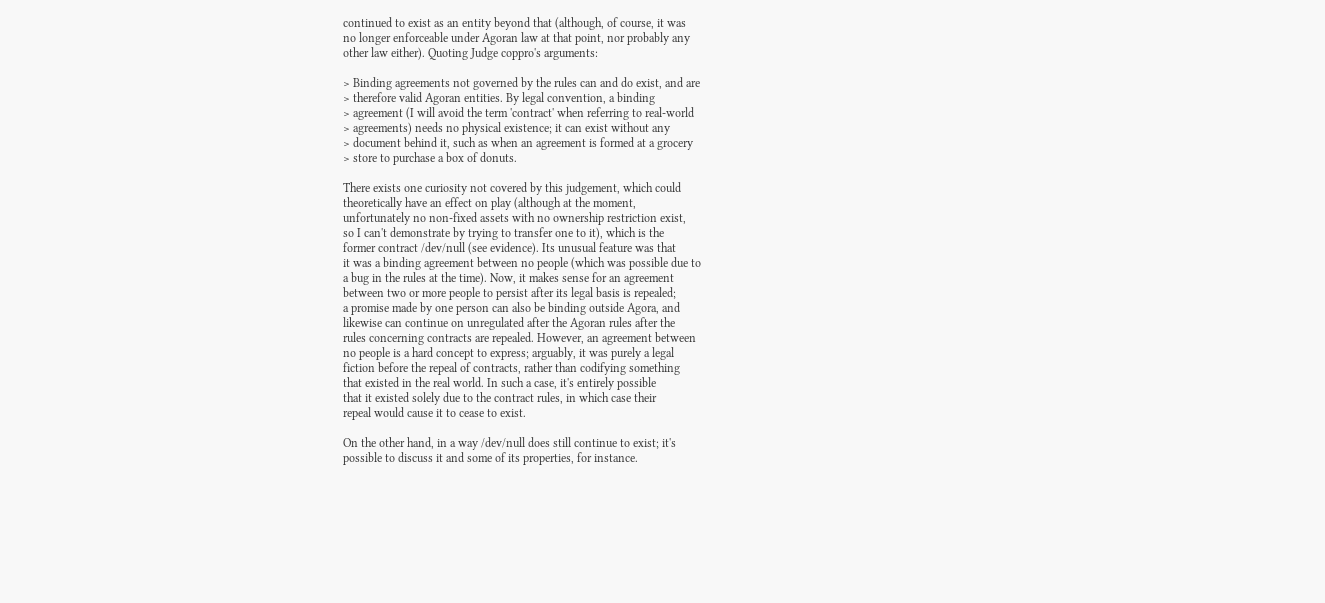continued to exist as an entity beyond that (although, of course, it was
no longer enforceable under Agoran law at that point, nor probably any
other law either). Quoting Judge coppro's arguments:

> Binding agreements not governed by the rules can and do exist, and are
> therefore valid Agoran entities. By legal convention, a binding
> agreement (I will avoid the term 'contract' when referring to real-world
> agreements) needs no physical existence; it can exist without any
> document behind it, such as when an agreement is formed at a grocery
> store to purchase a box of donuts.

There exists one curiosity not covered by this judgement, which could
theoretically have an effect on play (although at the moment,
unfortunately no non-fixed assets with no ownership restriction exist,
so I can't demonstrate by trying to transfer one to it), which is the
former contract /dev/null (see evidence). Its unusual feature was that
it was a binding agreement between no people (which was possible due to
a bug in the rules at the time). Now, it makes sense for an agreement
between two or more people to persist after its legal basis is repealed;
a promise made by one person can also be binding outside Agora, and
likewise can continue on unregulated after the Agoran rules after the
rules concerning contracts are repealed. However, an agreement between
no people is a hard concept to express; arguably, it was purely a legal
fiction before the repeal of contracts, rather than codifying something
that existed in the real world. In such a case, it's entirely possible
that it existed solely due to the contract rules, in which case their
repeal would cause it to cease to exist.

On the other hand, in a way /dev/null does still continue to exist; it's
possible to discuss it and some of its properties, for instance.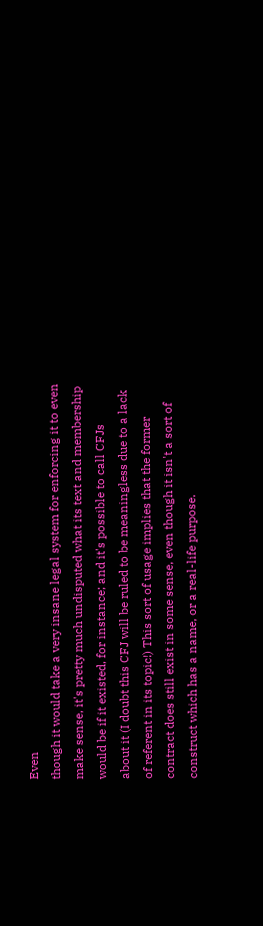Even
though it would take a very insane legal system for enforcing it to even
make sense, it's pretty much undisputed what its text and membership
would be if it existed, for instance; and it's possible to call CFJs
about it (I doubt this CFJ will be ruled to be meaningless due to a lack
of referent in its topic!) This sort of usage implies that the former
contract does still exist in some sense, even though it isn't a sort of
construct which has a name, or a real-life purpose.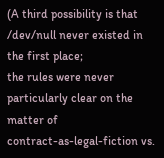(A third possibility is that /dev/null never existed in the first place;
the rules were never particularly clear on the matter of
contract-as-legal-fiction vs.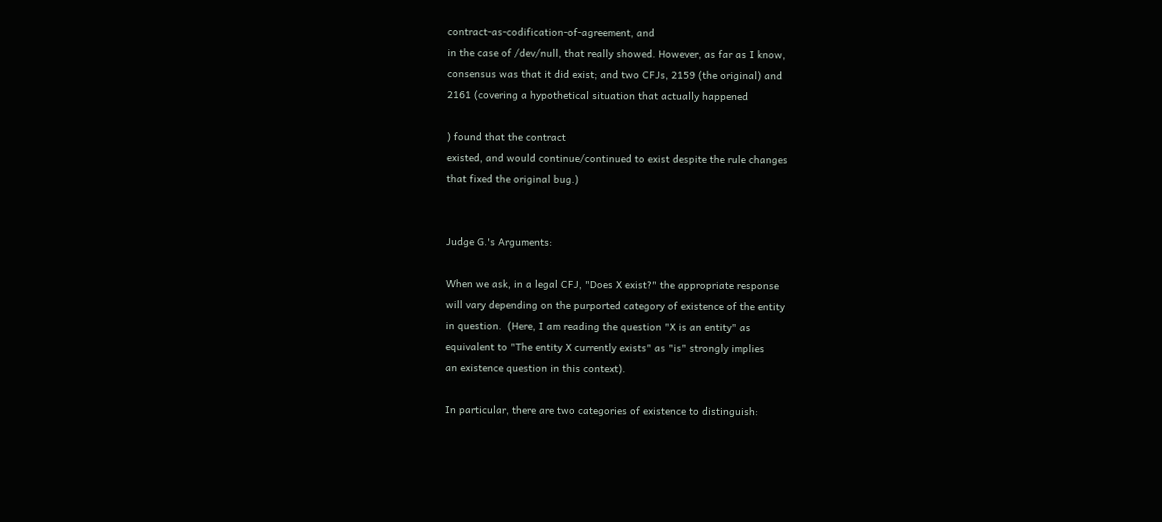contract-as-codification-of-agreement, and
in the case of /dev/null, that really showed. However, as far as I know,
consensus was that it did exist; and two CFJs, 2159 (the original) and
2161 (covering a hypothetical situation that actually happened

) found that the contract
existed, and would continue/continued to exist despite the rule changes
that fixed the original bug.)


Judge G.'s Arguments:

When we ask, in a legal CFJ, "Does X exist?" the appropriate response
will vary depending on the purported category of existence of the entity
in question.  (Here, I am reading the question "X is an entity" as
equivalent to "The entity X currently exists" as "is" strongly implies
an existence question in this context).

In particular, there are two categories of existence to distinguish: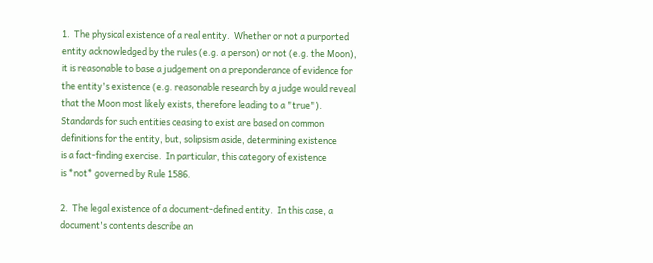1.  The physical existence of a real entity.  Whether or not a purported
entity acknowledged by the rules (e.g. a person) or not (e.g. the Moon),
it is reasonable to base a judgement on a preponderance of evidence for
the entity's existence (e.g. reasonable research by a judge would reveal
that the Moon most likely exists, therefore leading to a "true").
Standards for such entities ceasing to exist are based on common
definitions for the entity, but, solipsism aside, determining existence
is a fact-finding exercise.  In particular, this category of existence
is *not* governed by Rule 1586.

2.  The legal existence of a document-defined entity.  In this case, a
document's contents describe an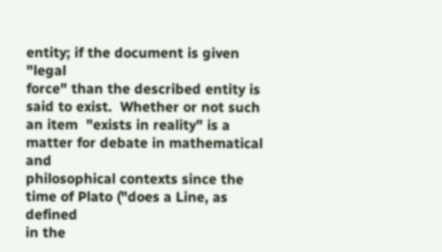entity; if the document is given "legal
force" than the described entity is said to exist.  Whether or not such
an item  "exists in reality" is a matter for debate in mathematical and
philosophical contexts since the time of Plato ("does a Line, as defined
in the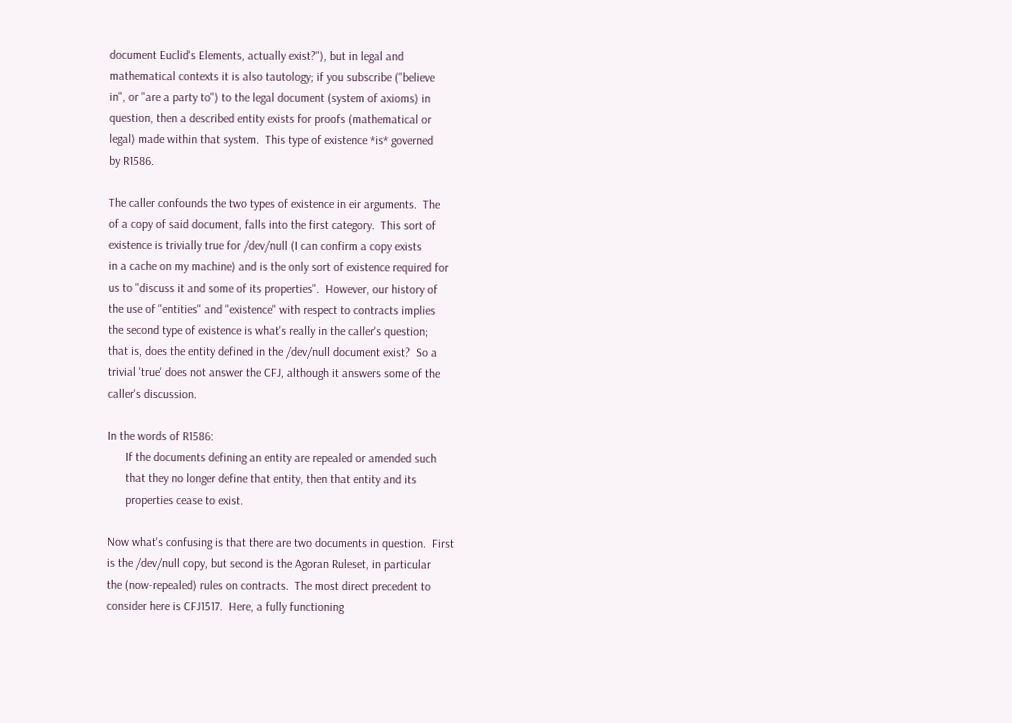document Euclid's Elements, actually exist?"), but in legal and
mathematical contexts it is also tautology; if you subscribe ("believe
in", or "are a party to") to the legal document (system of axioms) in
question, then a described entity exists for proofs (mathematical or
legal) made within that system.  This type of existence *is* governed
by R1586.

The caller confounds the two types of existence in eir arguments.  The
of a copy of said document, falls into the first category.  This sort of
existence is trivially true for /dev/null (I can confirm a copy exists
in a cache on my machine) and is the only sort of existence required for
us to "discuss it and some of its properties".  However, our history of
the use of "entities" and "existence" with respect to contracts implies
the second type of existence is what's really in the caller's question;
that is, does the entity defined in the /dev/null document exist?  So a
trivial 'true' does not answer the CFJ, although it answers some of the
caller's discussion.

In the words of R1586:
      If the documents defining an entity are repealed or amended such
      that they no longer define that entity, then that entity and its
      properties cease to exist.

Now what's confusing is that there are two documents in question.  First
is the /dev/null copy, but second is the Agoran Ruleset, in particular
the (now-repealed) rules on contracts.  The most direct precedent to
consider here is CFJ1517.  Here, a fully functioning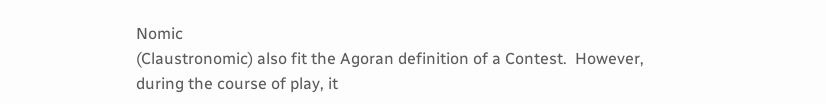Nomic
(Claustronomic) also fit the Agoran definition of a Contest.  However,
during the course of play, it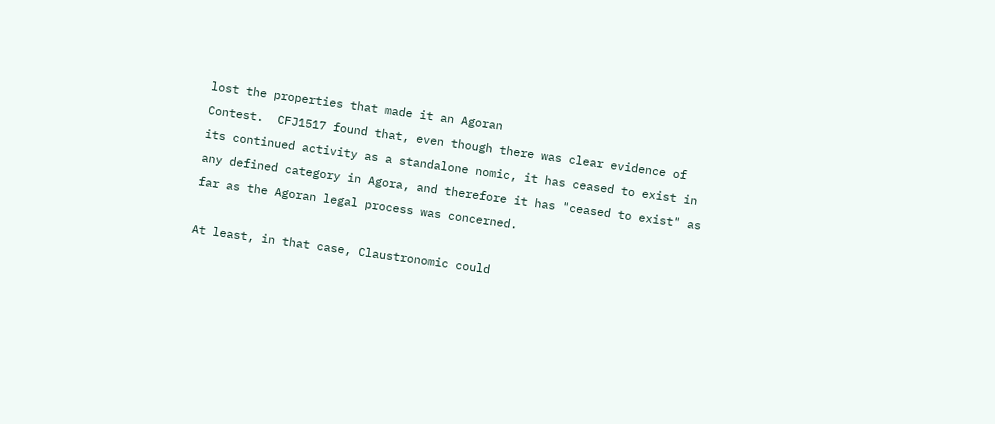lost the properties that made it an Agoran
Contest.  CFJ1517 found that, even though there was clear evidence of
its continued activity as a standalone nomic, it has ceased to exist in
any defined category in Agora, and therefore it has "ceased to exist" as
far as the Agoran legal process was concerned.

At least, in that case, Claustronomic could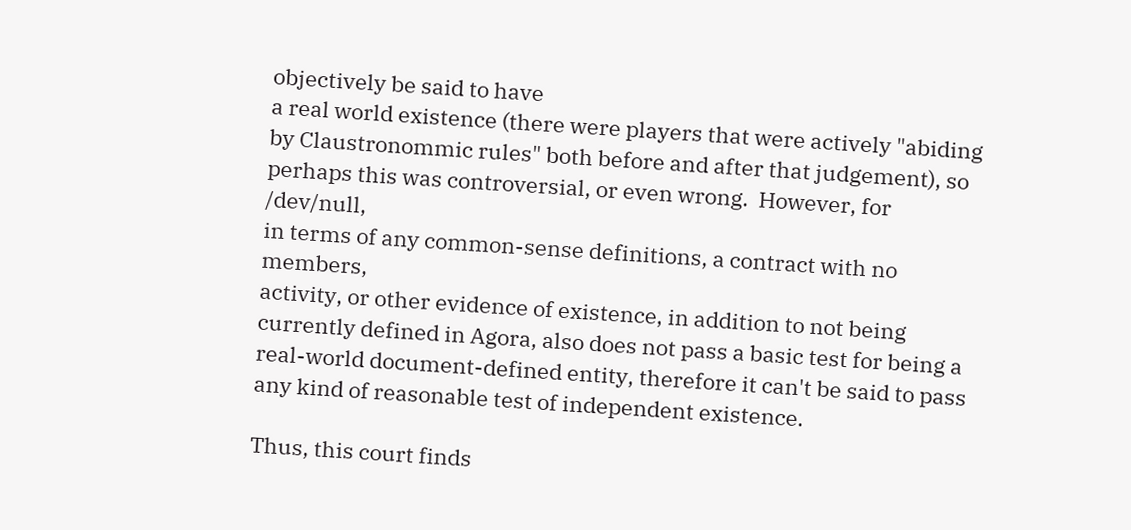objectively be said to have
a real world existence (there were players that were actively "abiding
by Claustronommic rules" both before and after that judgement), so
perhaps this was controversial, or even wrong.  However, for /dev/null,
in terms of any common-sense definitions, a contract with no members,
activity, or other evidence of existence, in addition to not being
currently defined in Agora, also does not pass a basic test for being a
real-world document-defined entity, therefore it can't be said to pass
any kind of reasonable test of independent existence.

Thus, this court finds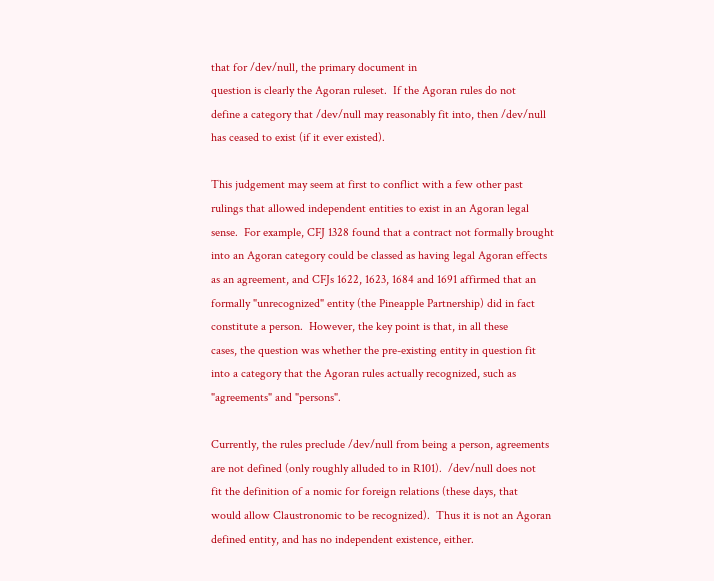that for /dev/null, the primary document in
question is clearly the Agoran ruleset.  If the Agoran rules do not
define a category that /dev/null may reasonably fit into, then /dev/null
has ceased to exist (if it ever existed).

This judgement may seem at first to conflict with a few other past
rulings that allowed independent entities to exist in an Agoran legal
sense.  For example, CFJ 1328 found that a contract not formally brought
into an Agoran category could be classed as having legal Agoran effects
as an agreement, and CFJs 1622, 1623, 1684 and 1691 affirmed that an
formally "unrecognized" entity (the Pineapple Partnership) did in fact
constitute a person.  However, the key point is that, in all these
cases, the question was whether the pre-existing entity in question fit
into a category that the Agoran rules actually recognized, such as
"agreements" and "persons".

Currently, the rules preclude /dev/null from being a person, agreements
are not defined (only roughly alluded to in R101).  /dev/null does not
fit the definition of a nomic for foreign relations (these days, that
would allow Claustronomic to be recognized).  Thus it is not an Agoran
defined entity, and has no independent existence, either.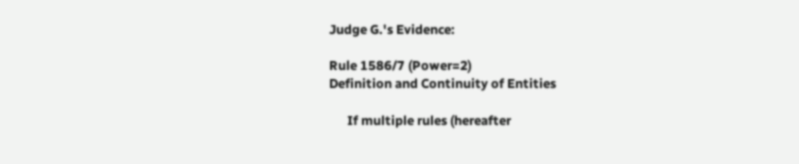Judge G.'s Evidence:

Rule 1586/7 (Power=2)
Definition and Continuity of Entities

      If multiple rules (hereafter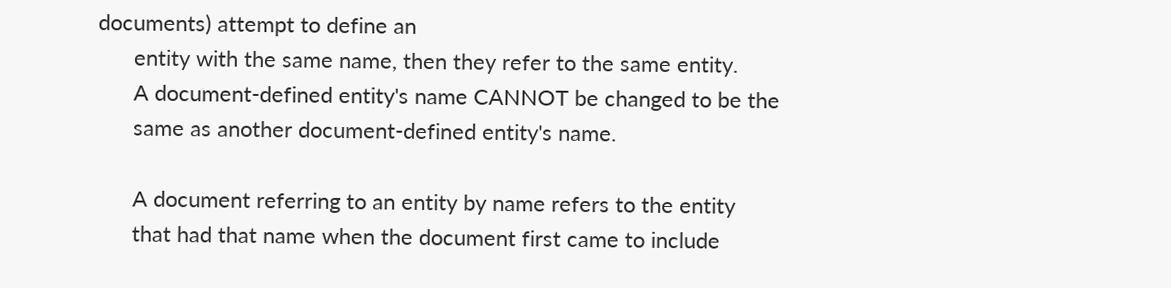documents) attempt to define an
      entity with the same name, then they refer to the same entity.
      A document-defined entity's name CANNOT be changed to be the
      same as another document-defined entity's name.

      A document referring to an entity by name refers to the entity
      that had that name when the document first came to include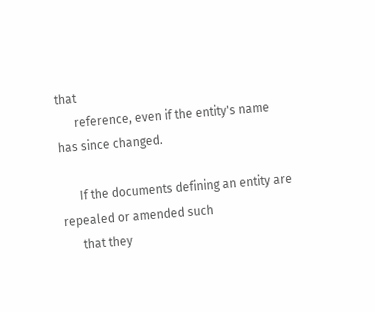that
      reference, even if the entity's name has since changed.

      If the documents defining an entity are repealed or amended such
      that they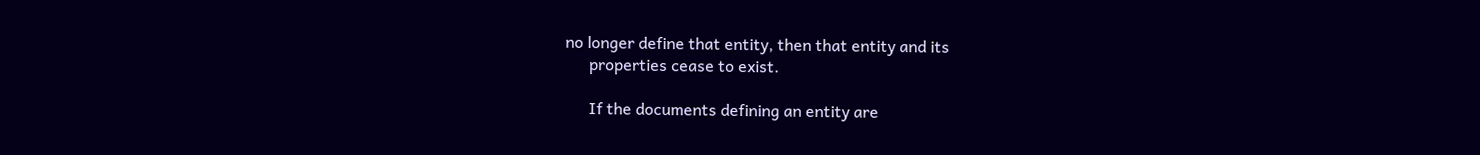no longer define that entity, then that entity and its
      properties cease to exist.

      If the documents defining an entity are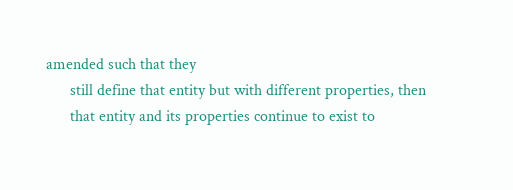amended such that they
      still define that entity but with different properties, then
      that entity and its properties continue to exist to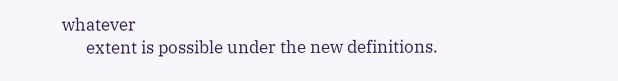whatever
      extent is possible under the new definitions.